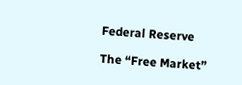Federal Reserve

The “Free Market”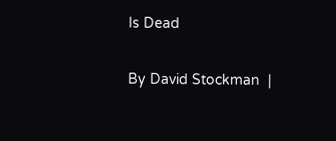Is Dead

By David Stockman  |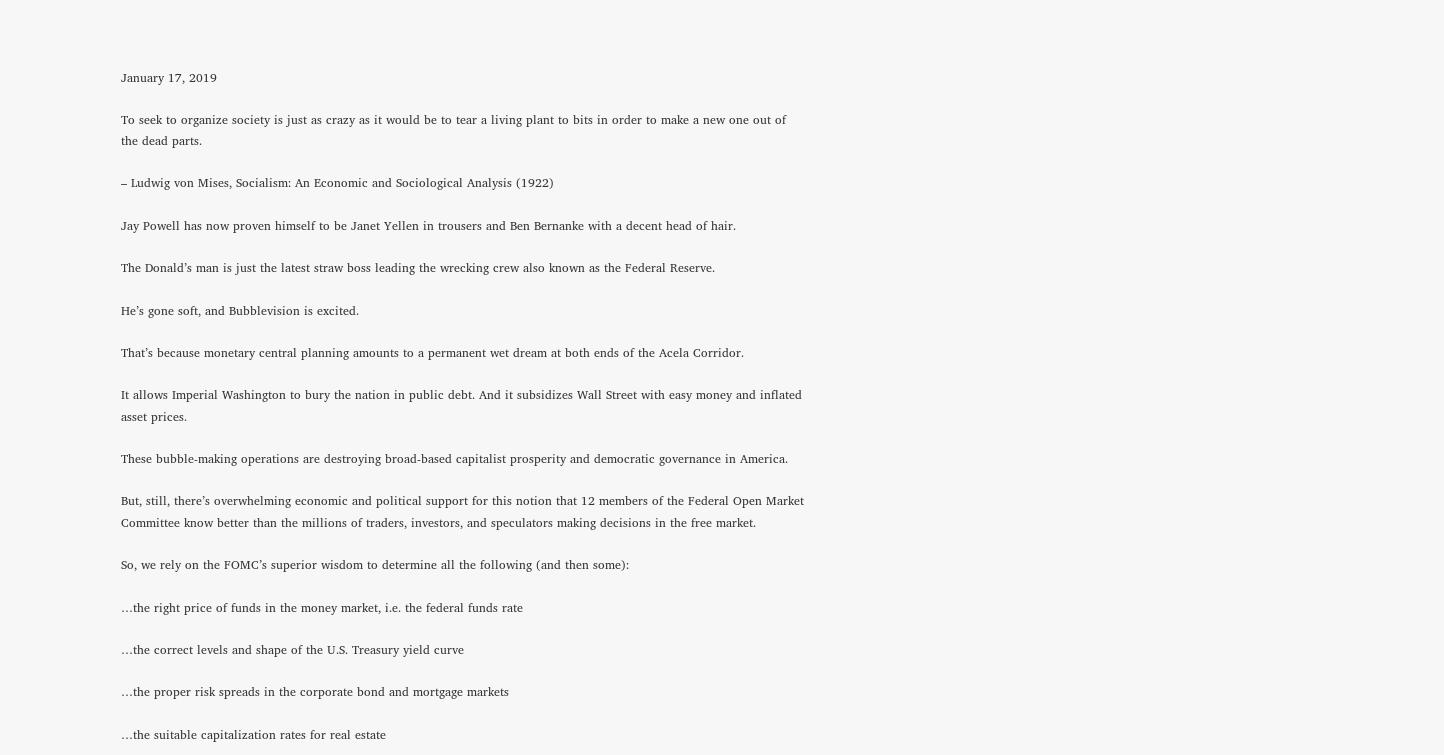January 17, 2019

To seek to organize society is just as crazy as it would be to tear a living plant to bits in order to make a new one out of the dead parts.

– Ludwig von Mises, Socialism: An Economic and Sociological Analysis (1922)

Jay Powell has now proven himself to be Janet Yellen in trousers and Ben Bernanke with a decent head of hair.

The Donald’s man is just the latest straw boss leading the wrecking crew also known as the Federal Reserve.

He’s gone soft, and Bubblevision is excited.

That’s because monetary central planning amounts to a permanent wet dream at both ends of the Acela Corridor.

It allows Imperial Washington to bury the nation in public debt. And it subsidizes Wall Street with easy money and inflated asset prices.

These bubble-making operations are destroying broad-based capitalist prosperity and democratic governance in America.

But, still, there’s overwhelming economic and political support for this notion that 12 members of the Federal Open Market Committee know better than the millions of traders, investors, and speculators making decisions in the free market.

So, we rely on the FOMC’s superior wisdom to determine all the following (and then some):

…the right price of funds in the money market, i.e. the federal funds rate

…the correct levels and shape of the U.S. Treasury yield curve

…the proper risk spreads in the corporate bond and mortgage markets

…the suitable capitalization rates for real estate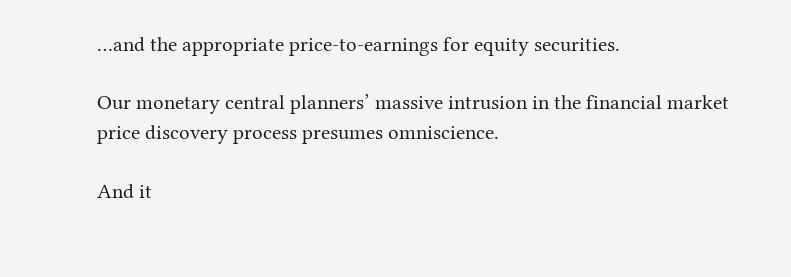…and the appropriate price-to-earnings for equity securities.

Our monetary central planners’ massive intrusion in the financial market price discovery process presumes omniscience.

And it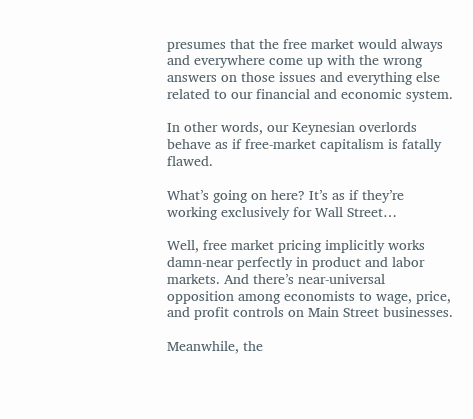presumes that the free market would always and everywhere come up with the wrong answers on those issues and everything else related to our financial and economic system.

In other words, our Keynesian overlords behave as if free-market capitalism is fatally flawed.

What’s going on here? It’s as if they’re working exclusively for Wall Street…

Well, free market pricing implicitly works damn-near perfectly in product and labor markets. And there’s near-universal opposition among economists to wage, price, and profit controls on Main Street businesses.

Meanwhile, the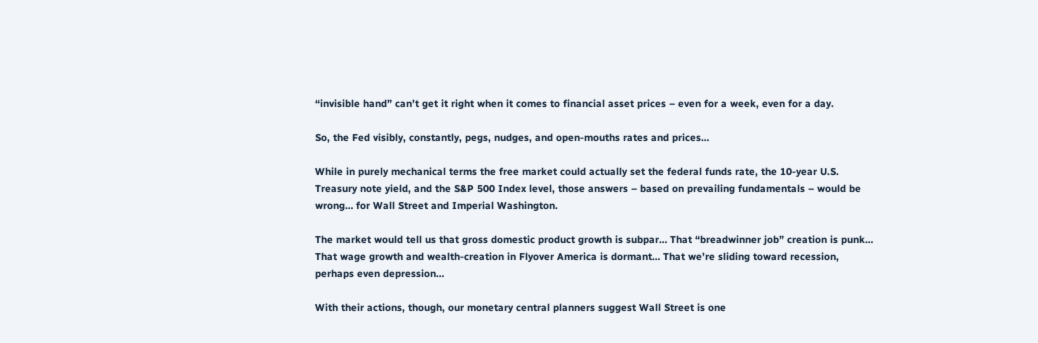“invisible hand” can’t get it right when it comes to financial asset prices – even for a week, even for a day.

So, the Fed visibly, constantly, pegs, nudges, and open-mouths rates and prices…

While in purely mechanical terms the free market could actually set the federal funds rate, the 10-year U.S. Treasury note yield, and the S&P 500 Index level, those answers – based on prevailing fundamentals – would be wrong… for Wall Street and Imperial Washington.

The market would tell us that gross domestic product growth is subpar… That “breadwinner job” creation is punk… That wage growth and wealth-creation in Flyover America is dormant… That we’re sliding toward recession, perhaps even depression…

With their actions, though, our monetary central planners suggest Wall Street is one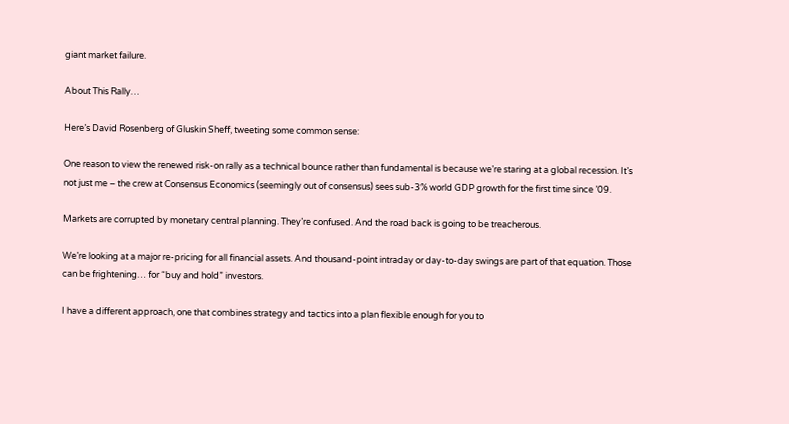giant market failure.

About This Rally…

Here’s David Rosenberg of Gluskin Sheff, tweeting some common sense:

One reason to view the renewed risk-on rally as a technical bounce rather than fundamental is because we’re staring at a global recession. It’s not just me – the crew at Consensus Economics (seemingly out of consensus) sees sub-3% world GDP growth for the first time since ’09.

Markets are corrupted by monetary central planning. They’re confused. And the road back is going to be treacherous.

We’re looking at a major re-pricing for all financial assets. And thousand-point intraday or day-to-day swings are part of that equation. Those can be frightening… for “buy and hold” investors.

I have a different approach, one that combines strategy and tactics into a plan flexible enough for you to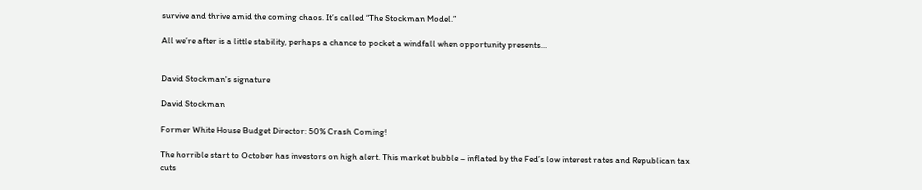survive and thrive amid the coming chaos. It’s called “The Stockman Model.”

All we’re after is a little stability, perhaps a chance to pocket a windfall when opportunity presents…


David Stockman's signature

David Stockman

Former White House Budget Director: 50% Crash Coming!

The horrible start to October has investors on high alert. This market bubble – inflated by the Fed’s low interest rates and Republican tax cuts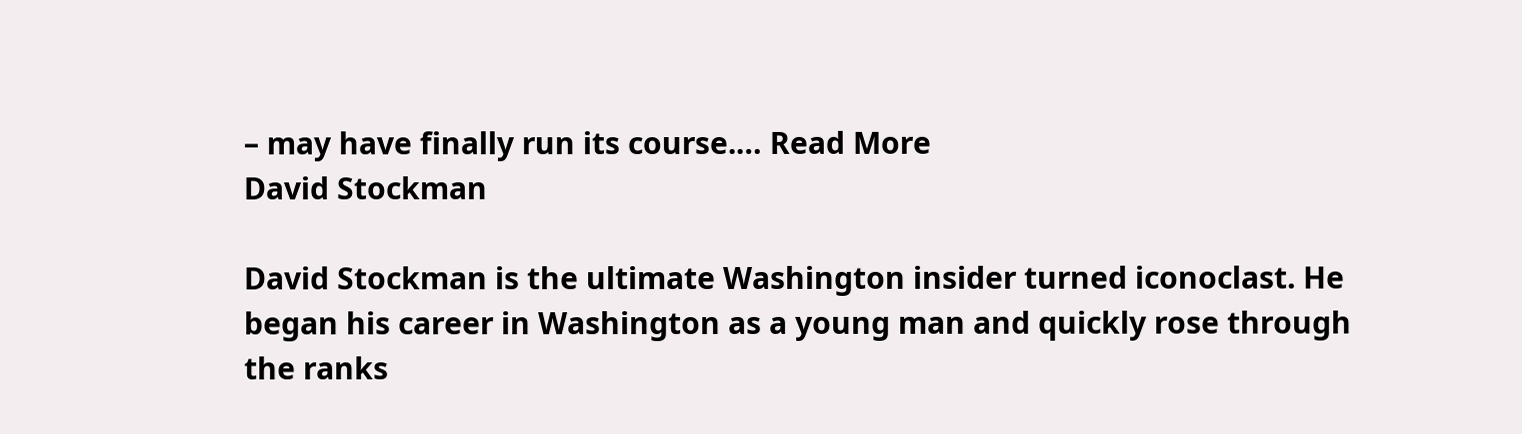– may have finally run its course.… Read More
David Stockman

David Stockman is the ultimate Washington insider turned iconoclast. He began his career in Washington as a young man and quickly rose through the ranks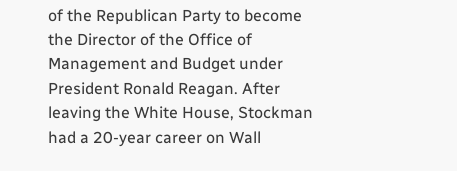of the Republican Party to become the Director of the Office of Management and Budget under President Ronald Reagan. After leaving the White House, Stockman had a 20-year career on Wall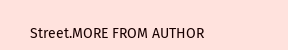Street.MORE FROM AUTHOR